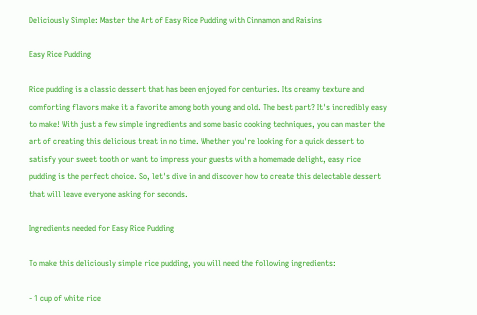Deliciously Simple: Master the Art of Easy Rice Pudding with Cinnamon and Raisins

Easy Rice Pudding

Rice pudding is a classic dessert that has been enjoyed for centuries. Its creamy texture and comforting flavors make it a favorite among both young and old. The best part? It's incredibly easy to make! With just a few simple ingredients and some basic cooking techniques, you can master the art of creating this delicious treat in no time. Whether you're looking for a quick dessert to satisfy your sweet tooth or want to impress your guests with a homemade delight, easy rice pudding is the perfect choice. So, let's dive in and discover how to create this delectable dessert that will leave everyone asking for seconds.

Ingredients needed for Easy Rice Pudding

To make this deliciously simple rice pudding, you will need the following ingredients:

- 1 cup of white rice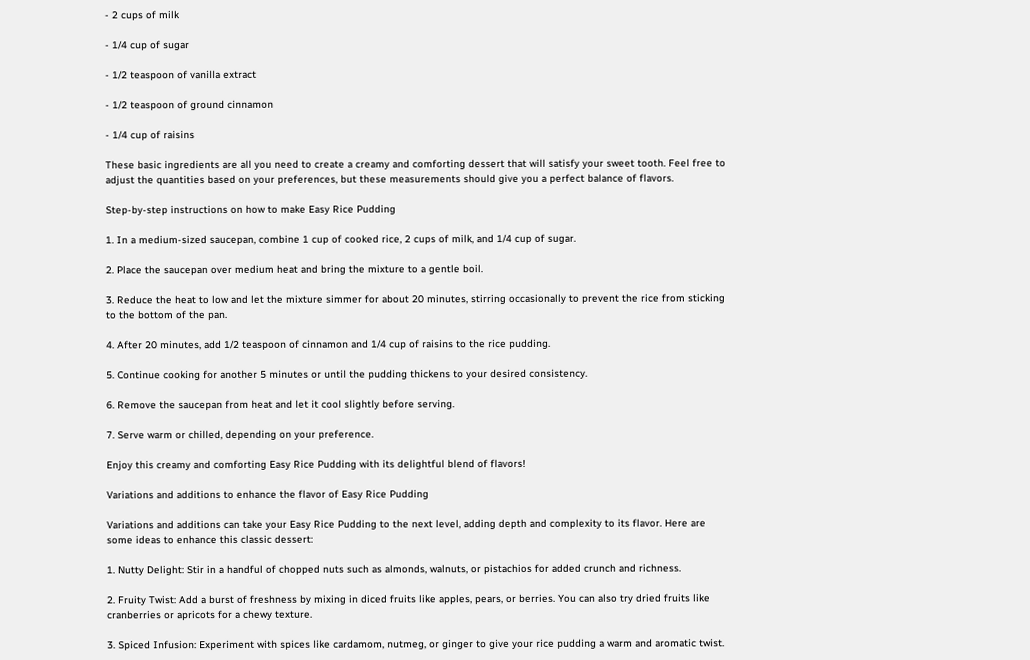- 2 cups of milk

- 1/4 cup of sugar

- 1/2 teaspoon of vanilla extract

- 1/2 teaspoon of ground cinnamon

- 1/4 cup of raisins

These basic ingredients are all you need to create a creamy and comforting dessert that will satisfy your sweet tooth. Feel free to adjust the quantities based on your preferences, but these measurements should give you a perfect balance of flavors.

Step-by-step instructions on how to make Easy Rice Pudding

1. In a medium-sized saucepan, combine 1 cup of cooked rice, 2 cups of milk, and 1/4 cup of sugar.

2. Place the saucepan over medium heat and bring the mixture to a gentle boil.

3. Reduce the heat to low and let the mixture simmer for about 20 minutes, stirring occasionally to prevent the rice from sticking to the bottom of the pan.

4. After 20 minutes, add 1/2 teaspoon of cinnamon and 1/4 cup of raisins to the rice pudding.

5. Continue cooking for another 5 minutes or until the pudding thickens to your desired consistency.

6. Remove the saucepan from heat and let it cool slightly before serving.

7. Serve warm or chilled, depending on your preference.

Enjoy this creamy and comforting Easy Rice Pudding with its delightful blend of flavors!

Variations and additions to enhance the flavor of Easy Rice Pudding

Variations and additions can take your Easy Rice Pudding to the next level, adding depth and complexity to its flavor. Here are some ideas to enhance this classic dessert:

1. Nutty Delight: Stir in a handful of chopped nuts such as almonds, walnuts, or pistachios for added crunch and richness.

2. Fruity Twist: Add a burst of freshness by mixing in diced fruits like apples, pears, or berries. You can also try dried fruits like cranberries or apricots for a chewy texture.

3. Spiced Infusion: Experiment with spices like cardamom, nutmeg, or ginger to give your rice pudding a warm and aromatic twist.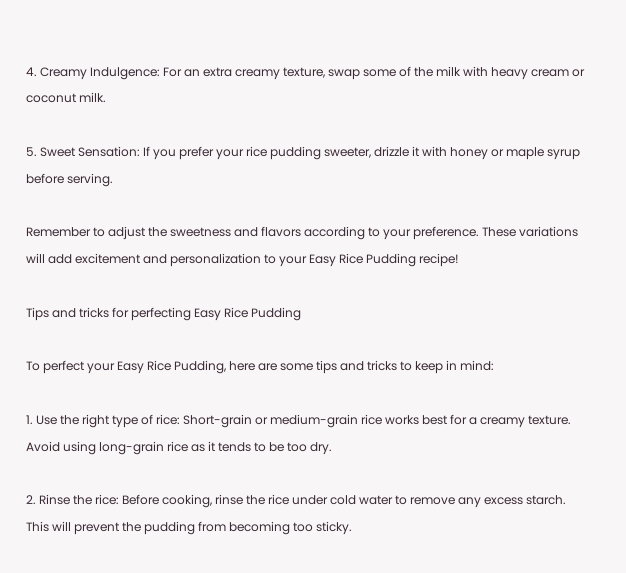4. Creamy Indulgence: For an extra creamy texture, swap some of the milk with heavy cream or coconut milk.

5. Sweet Sensation: If you prefer your rice pudding sweeter, drizzle it with honey or maple syrup before serving.

Remember to adjust the sweetness and flavors according to your preference. These variations will add excitement and personalization to your Easy Rice Pudding recipe!

Tips and tricks for perfecting Easy Rice Pudding

To perfect your Easy Rice Pudding, here are some tips and tricks to keep in mind:

1. Use the right type of rice: Short-grain or medium-grain rice works best for a creamy texture. Avoid using long-grain rice as it tends to be too dry.

2. Rinse the rice: Before cooking, rinse the rice under cold water to remove any excess starch. This will prevent the pudding from becoming too sticky.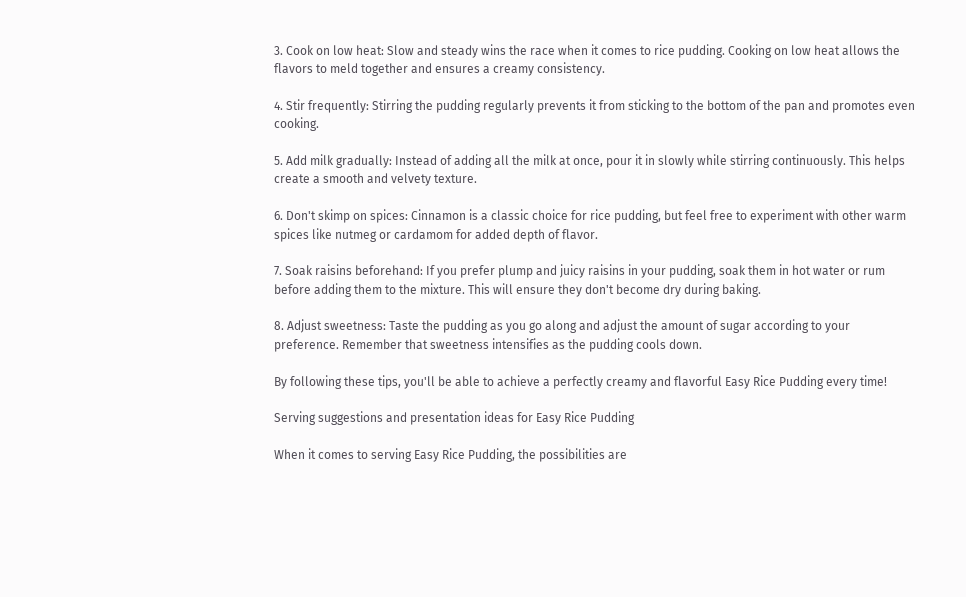3. Cook on low heat: Slow and steady wins the race when it comes to rice pudding. Cooking on low heat allows the flavors to meld together and ensures a creamy consistency.

4. Stir frequently: Stirring the pudding regularly prevents it from sticking to the bottom of the pan and promotes even cooking.

5. Add milk gradually: Instead of adding all the milk at once, pour it in slowly while stirring continuously. This helps create a smooth and velvety texture.

6. Don't skimp on spices: Cinnamon is a classic choice for rice pudding, but feel free to experiment with other warm spices like nutmeg or cardamom for added depth of flavor.

7. Soak raisins beforehand: If you prefer plump and juicy raisins in your pudding, soak them in hot water or rum before adding them to the mixture. This will ensure they don't become dry during baking.

8. Adjust sweetness: Taste the pudding as you go along and adjust the amount of sugar according to your preference. Remember that sweetness intensifies as the pudding cools down.

By following these tips, you'll be able to achieve a perfectly creamy and flavorful Easy Rice Pudding every time!

Serving suggestions and presentation ideas for Easy Rice Pudding

When it comes to serving Easy Rice Pudding, the possibilities are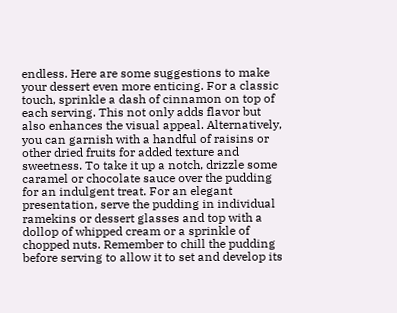endless. Here are some suggestions to make your dessert even more enticing. For a classic touch, sprinkle a dash of cinnamon on top of each serving. This not only adds flavor but also enhances the visual appeal. Alternatively, you can garnish with a handful of raisins or other dried fruits for added texture and sweetness. To take it up a notch, drizzle some caramel or chocolate sauce over the pudding for an indulgent treat. For an elegant presentation, serve the pudding in individual ramekins or dessert glasses and top with a dollop of whipped cream or a sprinkle of chopped nuts. Remember to chill the pudding before serving to allow it to set and develop its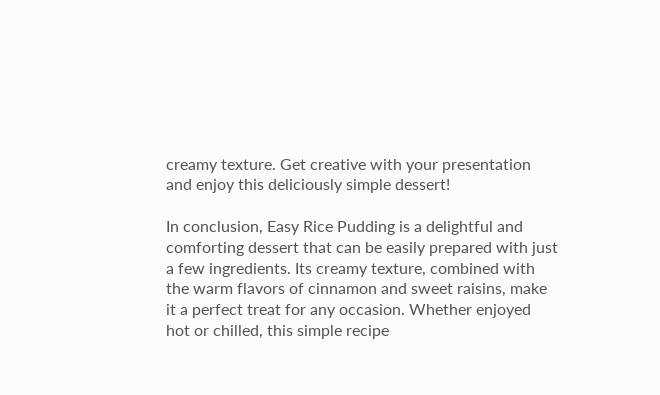creamy texture. Get creative with your presentation and enjoy this deliciously simple dessert!

In conclusion, Easy Rice Pudding is a delightful and comforting dessert that can be easily prepared with just a few ingredients. Its creamy texture, combined with the warm flavors of cinnamon and sweet raisins, make it a perfect treat for any occasion. Whether enjoyed hot or chilled, this simple recipe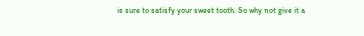is sure to satisfy your sweet tooth. So why not give it a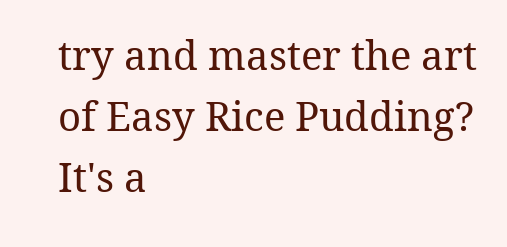try and master the art of Easy Rice Pudding? It's a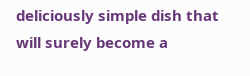deliciously simple dish that will surely become a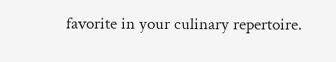favorite in your culinary repertoire.